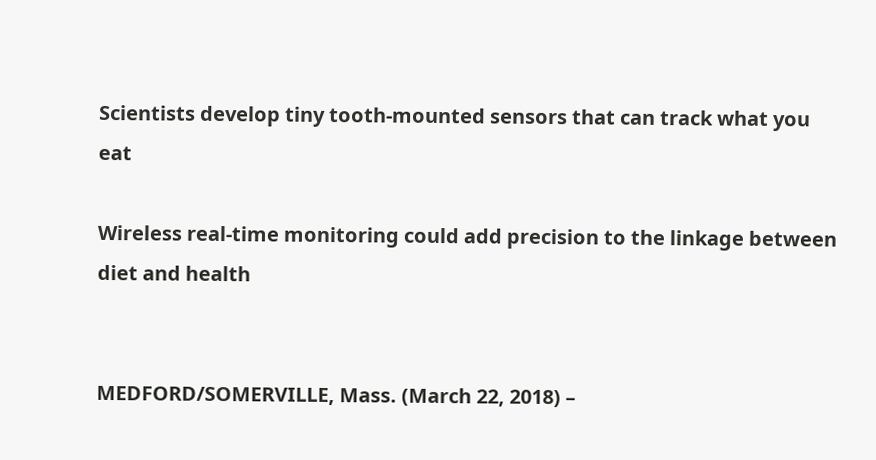Scientists develop tiny tooth-mounted sensors that can track what you eat

Wireless real-time monitoring could add precision to the linkage between diet and health


MEDFORD/SOMERVILLE, Mass. (March 22, 2018) –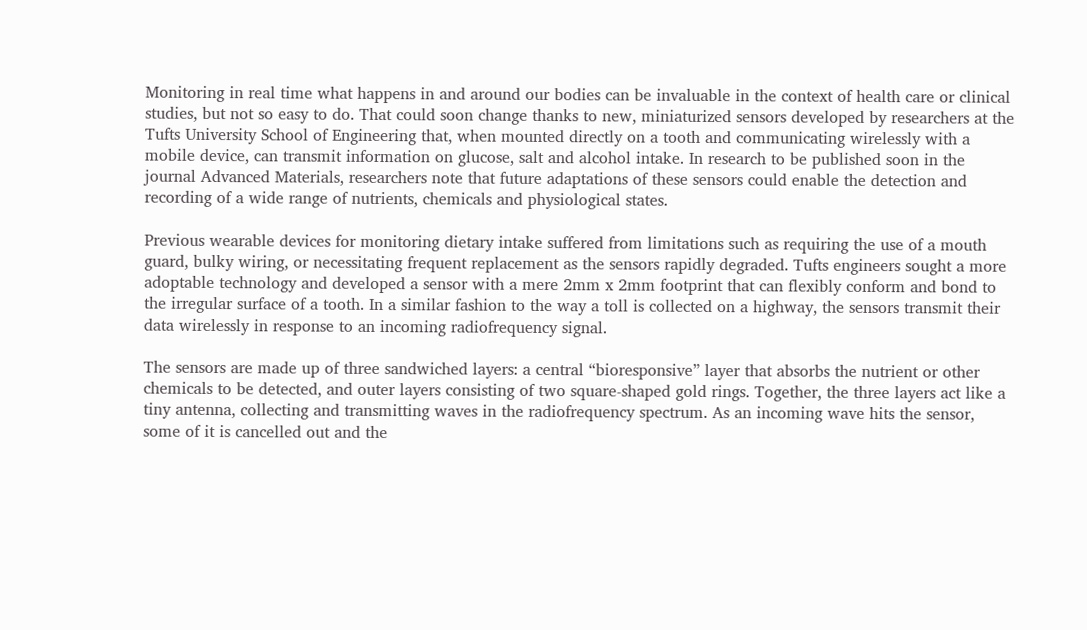Monitoring in real time what happens in and around our bodies can be invaluable in the context of health care or clinical studies, but not so easy to do. That could soon change thanks to new, miniaturized sensors developed by researchers at the Tufts University School of Engineering that, when mounted directly on a tooth and communicating wirelessly with a mobile device, can transmit information on glucose, salt and alcohol intake. In research to be published soon in the journal Advanced Materials, researchers note that future adaptations of these sensors could enable the detection and recording of a wide range of nutrients, chemicals and physiological states.

Previous wearable devices for monitoring dietary intake suffered from limitations such as requiring the use of a mouth guard, bulky wiring, or necessitating frequent replacement as the sensors rapidly degraded. Tufts engineers sought a more adoptable technology and developed a sensor with a mere 2mm x 2mm footprint that can flexibly conform and bond to the irregular surface of a tooth. In a similar fashion to the way a toll is collected on a highway, the sensors transmit their data wirelessly in response to an incoming radiofrequency signal.

The sensors are made up of three sandwiched layers: a central “bioresponsive” layer that absorbs the nutrient or other chemicals to be detected, and outer layers consisting of two square-shaped gold rings. Together, the three layers act like a tiny antenna, collecting and transmitting waves in the radiofrequency spectrum. As an incoming wave hits the sensor, some of it is cancelled out and the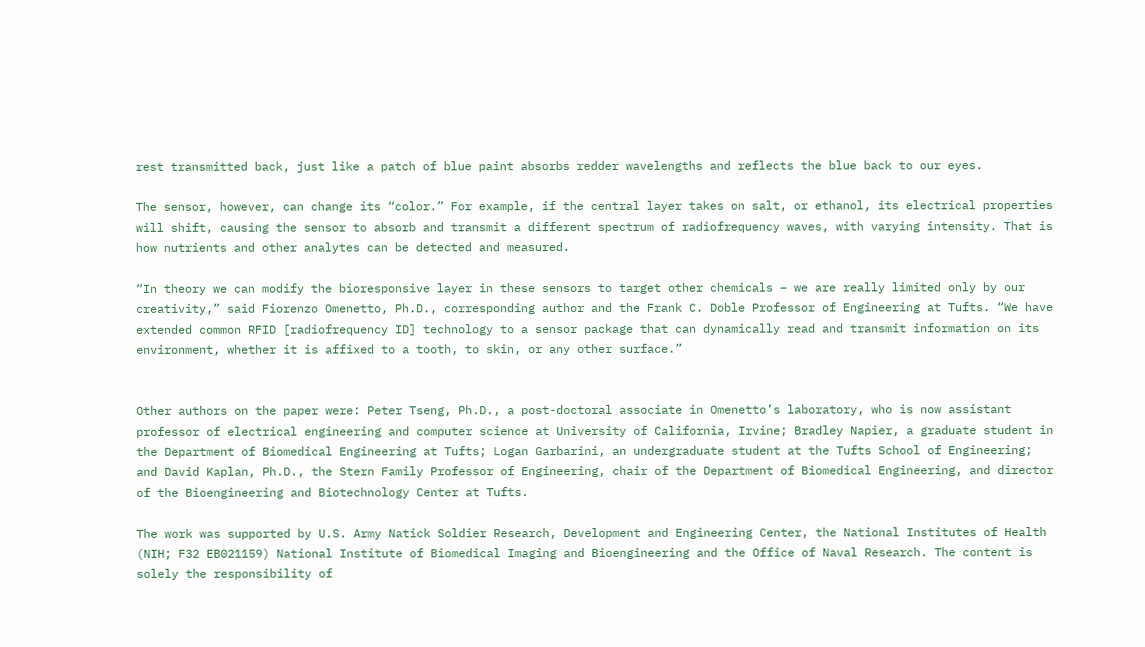rest transmitted back, just like a patch of blue paint absorbs redder wavelengths and reflects the blue back to our eyes.

The sensor, however, can change its “color.” For example, if the central layer takes on salt, or ethanol, its electrical properties will shift, causing the sensor to absorb and transmit a different spectrum of radiofrequency waves, with varying intensity. That is how nutrients and other analytes can be detected and measured.

“In theory we can modify the bioresponsive layer in these sensors to target other chemicals – we are really limited only by our creativity,” said Fiorenzo Omenetto, Ph.D., corresponding author and the Frank C. Doble Professor of Engineering at Tufts. “We have extended common RFID [radiofrequency ID] technology to a sensor package that can dynamically read and transmit information on its environment, whether it is affixed to a tooth, to skin, or any other surface.”


Other authors on the paper were: Peter Tseng, Ph.D., a post-doctoral associate in Omenetto’s laboratory, who is now assistant professor of electrical engineering and computer science at University of California, Irvine; Bradley Napier, a graduate student in the Department of Biomedical Engineering at Tufts; Logan Garbarini, an undergraduate student at the Tufts School of Engineering; and David Kaplan, Ph.D., the Stern Family Professor of Engineering, chair of the Department of Biomedical Engineering, and director of the Bioengineering and Biotechnology Center at Tufts.

The work was supported by U.S. Army Natick Soldier Research, Development and Engineering Center, the National Institutes of Health (NIH; F32 EB021159) National Institute of Biomedical Imaging and Bioengineering and the Office of Naval Research. The content is solely the responsibility of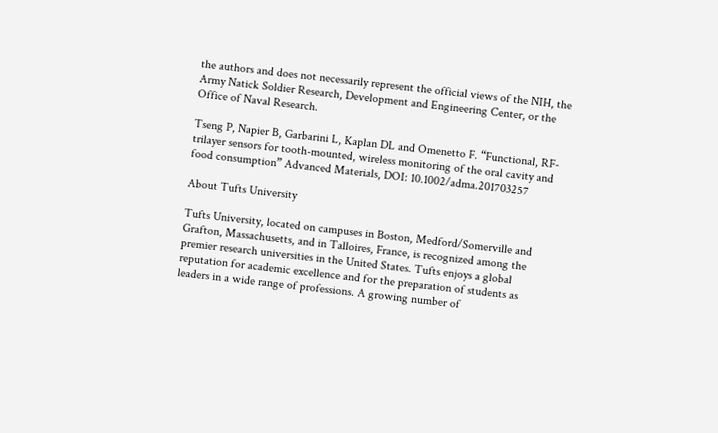the authors and does not necessarily represent the official views of the NIH, the Army Natick Soldier Research, Development and Engineering Center, or the Office of Naval Research.

Tseng P, Napier B, Garbarini L, Kaplan DL and Omenetto F. “Functional, RF-trilayer sensors for tooth-mounted, wireless monitoring of the oral cavity and food consumption” Advanced Materials, DOI: 10.1002/adma.201703257

About Tufts University

Tufts University, located on campuses in Boston, Medford/Somerville and Grafton, Massachusetts, and in Talloires, France, is recognized among the premier research universities in the United States. Tufts enjoys a global reputation for academic excellence and for the preparation of students as leaders in a wide range of professions. A growing number of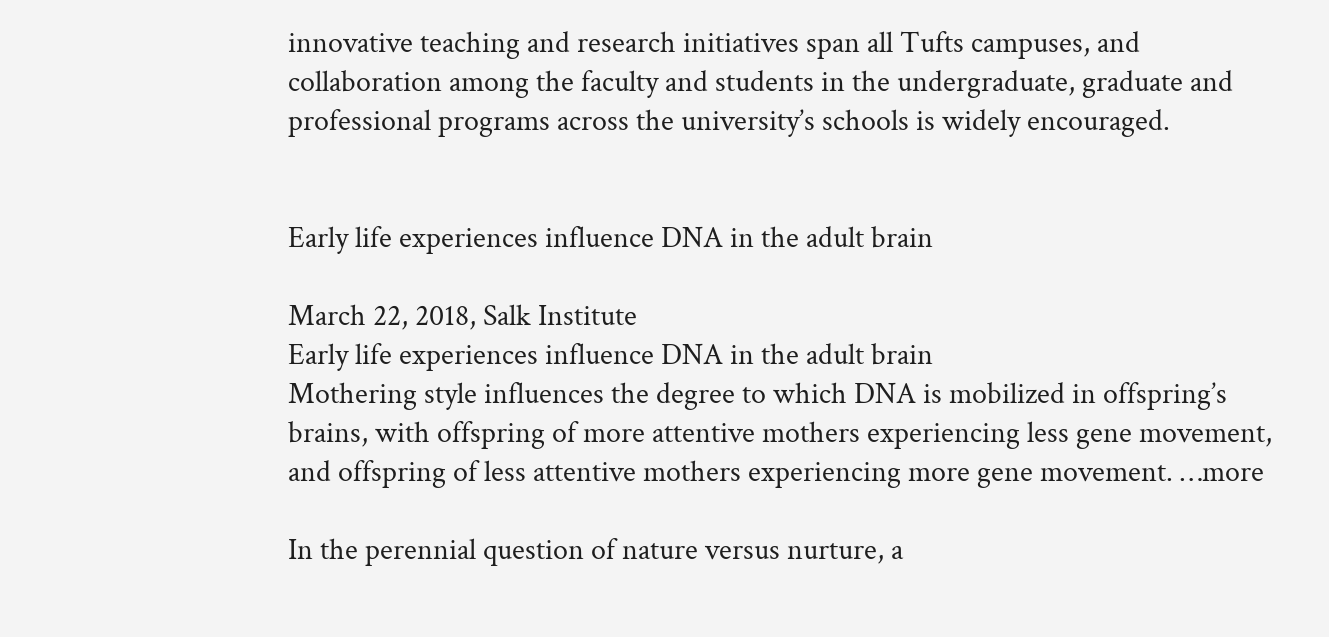innovative teaching and research initiatives span all Tufts campuses, and collaboration among the faculty and students in the undergraduate, graduate and professional programs across the university’s schools is widely encouraged.


Early life experiences influence DNA in the adult brain

March 22, 2018, Salk Institute
Early life experiences influence DNA in the adult brain
Mothering style influences the degree to which DNA is mobilized in offspring’s brains, with offspring of more attentive mothers experiencing less gene movement, and offspring of less attentive mothers experiencing more gene movement. …more

In the perennial question of nature versus nurture, a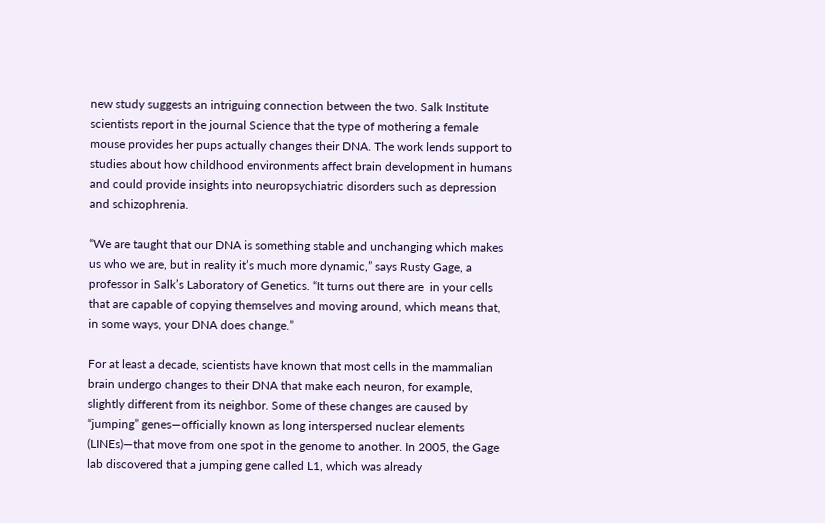new study suggests an intriguing connection between the two. Salk Institute scientists report in the journal Science that the type of mothering a female mouse provides her pups actually changes their DNA. The work lends support to studies about how childhood environments affect brain development in humans and could provide insights into neuropsychiatric disorders such as depression and schizophrenia.

“We are taught that our DNA is something stable and unchanging which makes us who we are, but in reality it’s much more dynamic,” says Rusty Gage, a professor in Salk’s Laboratory of Genetics. “It turns out there are  in your cells that are capable of copying themselves and moving around, which means that, in some ways, your DNA does change.”

For at least a decade, scientists have known that most cells in the mammalian brain undergo changes to their DNA that make each neuron, for example, slightly different from its neighbor. Some of these changes are caused by “jumping” genes—officially known as long interspersed nuclear elements (LINEs)—that move from one spot in the genome to another. In 2005, the Gage lab discovered that a jumping gene called L1, which was already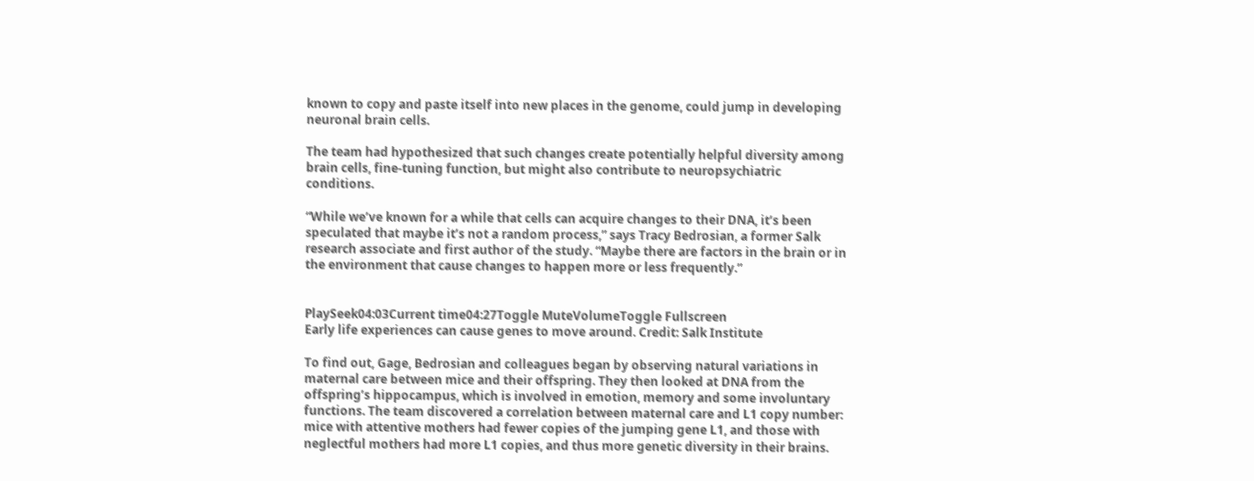known to copy and paste itself into new places in the genome, could jump in developing neuronal brain cells.

The team had hypothesized that such changes create potentially helpful diversity among brain cells, fine-tuning function, but might also contribute to neuropsychiatric conditions.

“While we’ve known for a while that cells can acquire changes to their DNA, it’s been speculated that maybe it’s not a random process,” says Tracy Bedrosian, a former Salk research associate and first author of the study. “Maybe there are factors in the brain or in the environment that cause changes to happen more or less frequently.”


PlaySeek04:03Current time04:27Toggle MuteVolumeToggle Fullscreen
Early life experiences can cause genes to move around. Credit: Salk Institute

To find out, Gage, Bedrosian and colleagues began by observing natural variations in maternal care between mice and their offspring. They then looked at DNA from the offspring’s hippocampus, which is involved in emotion, memory and some involuntary functions. The team discovered a correlation between maternal care and L1 copy number: mice with attentive mothers had fewer copies of the jumping gene L1, and those with neglectful mothers had more L1 copies, and thus more genetic diversity in their brains.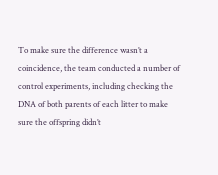To make sure the difference wasn’t a coincidence, the team conducted a number of control experiments, including checking the DNA of both parents of each litter to make sure the offspring didn’t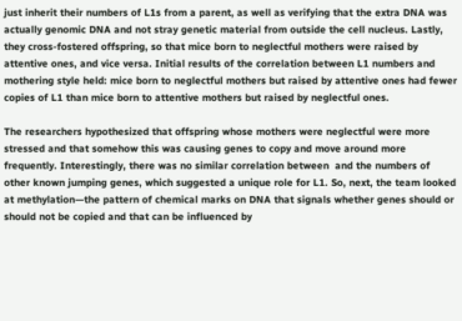just inherit their numbers of L1s from a parent, as well as verifying that the extra DNA was actually genomic DNA and not stray genetic material from outside the cell nucleus. Lastly, they cross-fostered offspring, so that mice born to neglectful mothers were raised by attentive ones, and vice versa. Initial results of the correlation between L1 numbers and mothering style held: mice born to neglectful mothers but raised by attentive ones had fewer copies of L1 than mice born to attentive mothers but raised by neglectful ones.

The researchers hypothesized that offspring whose mothers were neglectful were more stressed and that somehow this was causing genes to copy and move around more frequently. Interestingly, there was no similar correlation between  and the numbers of other known jumping genes, which suggested a unique role for L1. So, next, the team looked at methylation—the pattern of chemical marks on DNA that signals whether genes should or should not be copied and that can be influenced by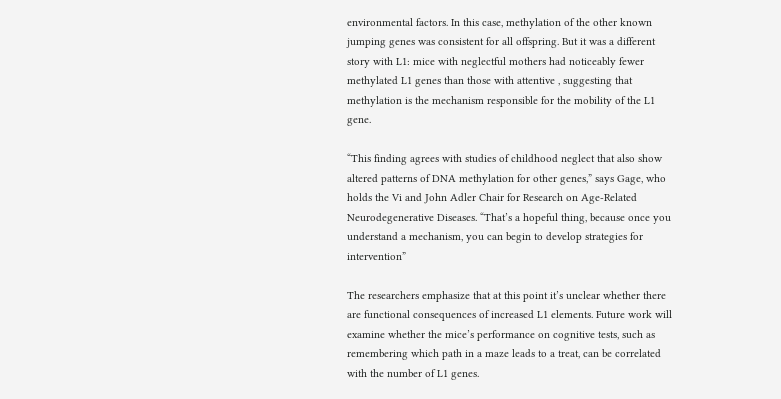environmental factors. In this case, methylation of the other known jumping genes was consistent for all offspring. But it was a different story with L1: mice with neglectful mothers had noticeably fewer methylated L1 genes than those with attentive , suggesting that methylation is the mechanism responsible for the mobility of the L1 gene.

“This finding agrees with studies of childhood neglect that also show altered patterns of DNA methylation for other genes,” says Gage, who holds the Vi and John Adler Chair for Research on Age-Related Neurodegenerative Diseases. “That’s a hopeful thing, because once you understand a mechanism, you can begin to develop strategies for intervention”

The researchers emphasize that at this point it’s unclear whether there are functional consequences of increased L1 elements. Future work will examine whether the mice’s performance on cognitive tests, such as remembering which path in a maze leads to a treat, can be correlated with the number of L1 genes.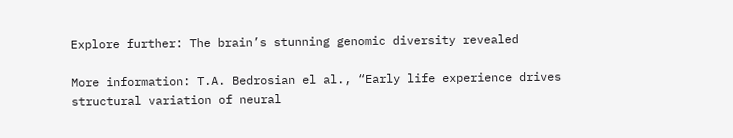Explore further: The brain’s stunning genomic diversity revealed

More information: T.A. Bedrosian el al., “Early life experience drives structural variation of neural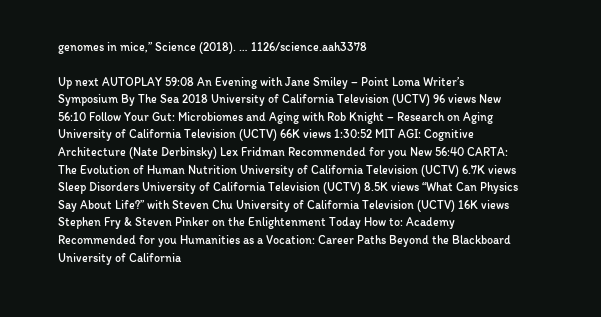genomes in mice,” Science (2018). … 1126/science.aah3378

Up next AUTOPLAY 59:08 An Evening with Jane Smiley – Point Loma Writer’s Symposium By The Sea 2018 University of California Television (UCTV) 96 views New 56:10 Follow Your Gut: Microbiomes and Aging with Rob Knight – Research on Aging University of California Television (UCTV) 66K views 1:30:52 MIT AGI: Cognitive Architecture (Nate Derbinsky) Lex Fridman Recommended for you New 56:40 CARTA: The Evolution of Human Nutrition University of California Television (UCTV) 6.7K views Sleep Disorders University of California Television (UCTV) 8.5K views “What Can Physics Say About Life?” with Steven Chu University of California Television (UCTV) 16K views Stephen Fry & Steven Pinker on the Enlightenment Today How to: Academy Recommended for you Humanities as a Vocation: Career Paths Beyond the Blackboard University of California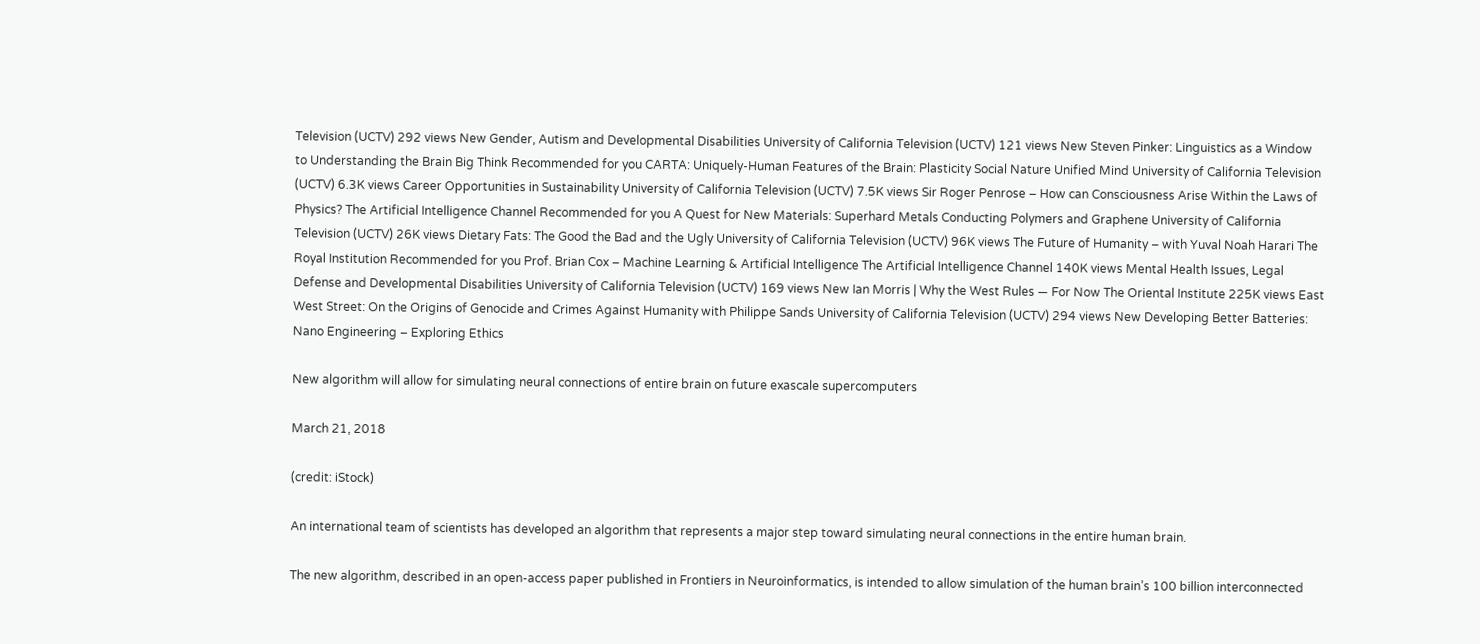Television (UCTV) 292 views New Gender, Autism and Developmental Disabilities University of California Television (UCTV) 121 views New Steven Pinker: Linguistics as a Window to Understanding the Brain Big Think Recommended for you CARTA: Uniquely-Human Features of the Brain: Plasticity Social Nature Unified Mind University of California Television (UCTV) 6.3K views Career Opportunities in Sustainability University of California Television (UCTV) 7.5K views Sir Roger Penrose – How can Consciousness Arise Within the Laws of Physics? The Artificial Intelligence Channel Recommended for you A Quest for New Materials: Superhard Metals Conducting Polymers and Graphene University of California Television (UCTV) 26K views Dietary Fats: The Good the Bad and the Ugly University of California Television (UCTV) 96K views The Future of Humanity – with Yuval Noah Harari The Royal Institution Recommended for you Prof. Brian Cox – Machine Learning & Artificial Intelligence The Artificial Intelligence Channel 140K views Mental Health Issues, Legal Defense and Developmental Disabilities University of California Television (UCTV) 169 views New Ian Morris | Why the West Rules — For Now The Oriental Institute 225K views East West Street: On the Origins of Genocide and Crimes Against Humanity with Philippe Sands University of California Television (UCTV) 294 views New Developing Better Batteries: Nano Engineering – Exploring Ethics

New algorithm will allow for simulating neural connections of entire brain on future exascale supercomputers

March 21, 2018

(credit: iStock)

An international team of scientists has developed an algorithm that represents a major step toward simulating neural connections in the entire human brain.

The new algorithm, described in an open-access paper published in Frontiers in Neuroinformatics, is intended to allow simulation of the human brain’s 100 billion interconnected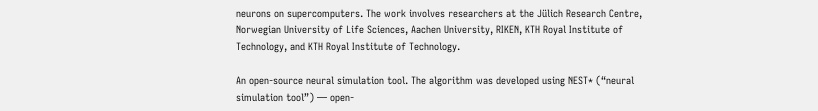neurons on supercomputers. The work involves researchers at the Jülich Research Centre, Norwegian University of Life Sciences, Aachen University, RIKEN, KTH Royal Institute of Technology, and KTH Royal Institute of Technology.

An open-source neural simulation tool. The algorithm was developed using NEST* (“neural simulation tool”) — open-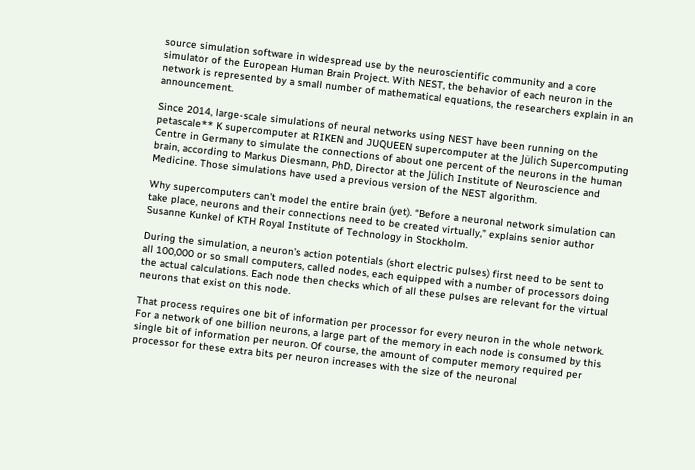source simulation software in widespread use by the neuroscientific community and a core simulator of the European Human Brain Project. With NEST, the behavior of each neuron in the network is represented by a small number of mathematical equations, the researchers explain in an announcement.

Since 2014, large-scale simulations of neural networks using NEST have been running on the petascale** K supercomputer at RIKEN and JUQUEEN supercomputer at the Jülich Supercomputing Centre in Germany to simulate the connections of about one percent of the neurons in the human brain, according to Markus Diesmann, PhD, Director at the Jülich Institute of Neuroscience and Medicine. Those simulations have used a previous version of the NEST algorithm.

Why supercomputers can’t model the entire brain (yet). “Before a neuronal network simulation can take place, neurons and their connections need to be created virtually,” explains senior author Susanne Kunkel of KTH Royal Institute of Technology in Stockholm.

During the simulation, a neuron’s action potentials (short electric pulses) first need to be sent to all 100,000 or so small computers, called nodes, each equipped with a number of processors doing the actual calculations. Each node then checks which of all these pulses are relevant for the virtual neurons that exist on this node.

That process requires one bit of information per processor for every neuron in the whole network. For a network of one billion neurons, a large part of the memory in each node is consumed by this single bit of information per neuron. Of course, the amount of computer memory required per processor for these extra bits per neuron increases with the size of the neuronal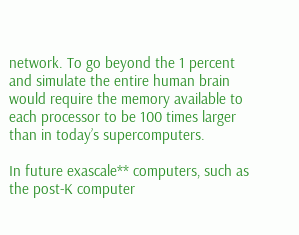network. To go beyond the 1 percent and simulate the entire human brain would require the memory available to each processor to be 100 times larger than in today’s supercomputers.

In future exascale** computers, such as the post-K computer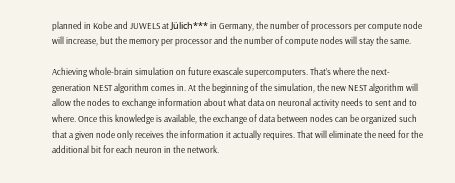planned in Kobe and JUWELS at Jülich*** in Germany, the number of processors per compute node will increase, but the memory per processor and the number of compute nodes will stay the same.

Achieving whole-brain simulation on future exascale supercomputers. That’s where the next-generation NEST algorithm comes in. At the beginning of the simulation, the new NEST algorithm will allow the nodes to exchange information about what data on neuronal activity needs to sent and to where. Once this knowledge is available, the exchange of data between nodes can be organized such that a given node only receives the information it actually requires. That will eliminate the need for the additional bit for each neuron in the network.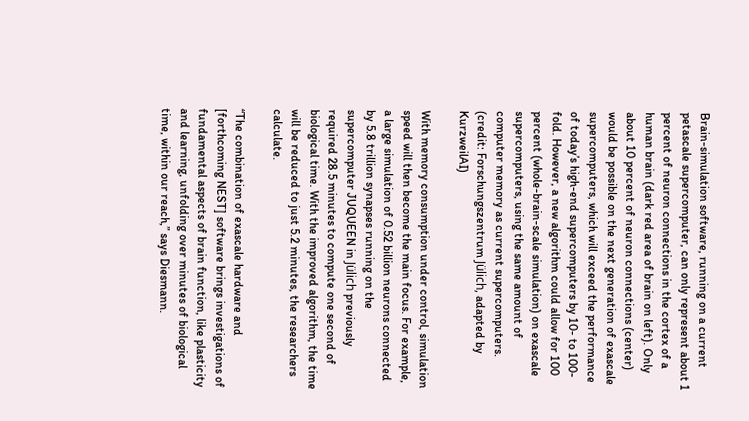Brain-simulation software, running on a current petascale supercomputer, can only represent about 1 percent of neuron connections in the cortex of a human brain (dark red area of brain on left). Only about 10 percent of neuron connections (center) would be possible on the next generation of exascale supercomputers, which will exceed the performance of today’s high-end supercomputers by 10- to 100-fold. However, a new algorithm could allow for 100 percent (whole-brain-scale simulation) on exascale supercomputers, using the same amount of computer memory as current supercomputers. (credit: Forschungszentrum Jülich, adapted by KurzweilAI)

With memory consumption under control, simulation speed will then become the main focus. For example, a large simulation of 0.52 billion neurons connected by 5.8 trillion synapses running on the supercomputer JUQUEEN in Jülich previously required 28.5 minutes to compute one second of biological time. With the improved algorithm, the time will be reduced to just 5.2 minutes, the researchers calculate.

“The combination of exascale hardware and [forthcoming NEST] software brings investigations of fundamental aspects of brain function, like plasticity and learning, unfolding over minutes of biological time, within our reach,” says Diesmann.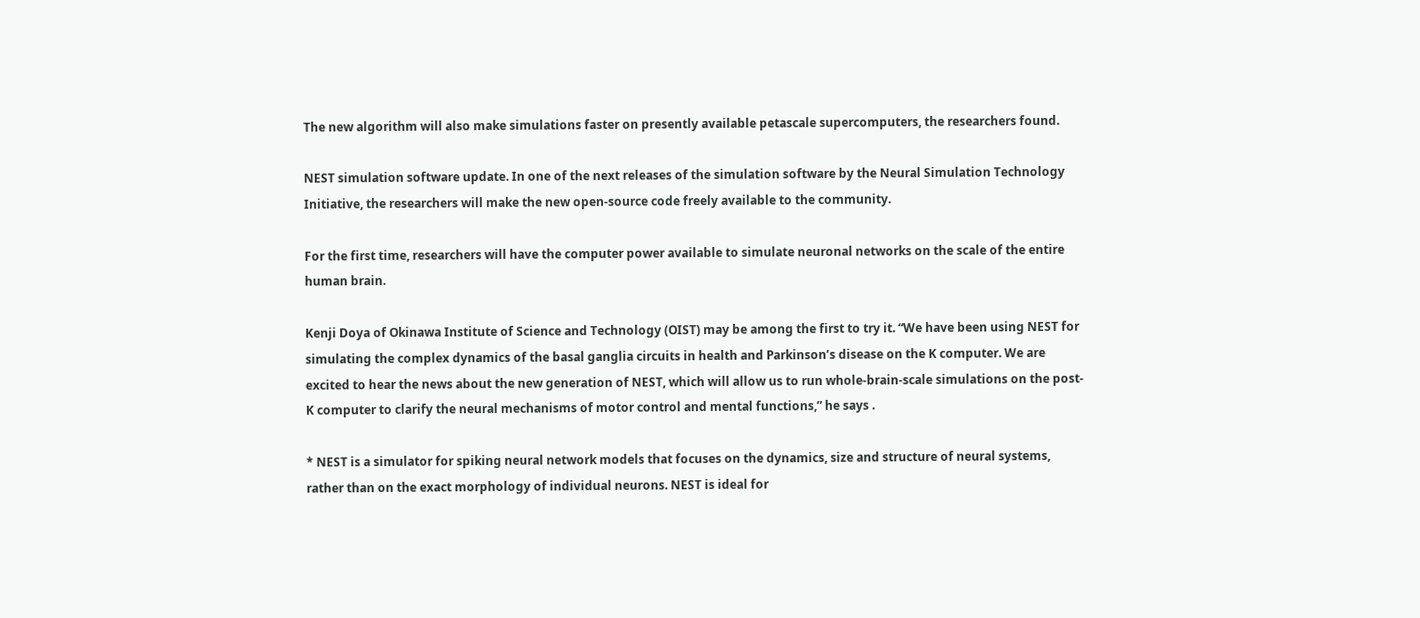The new algorithm will also make simulations faster on presently available petascale supercomputers, the researchers found.

NEST simulation software update. In one of the next releases of the simulation software by the Neural Simulation Technology Initiative, the researchers will make the new open-source code freely available to the community.

For the first time, researchers will have the computer power available to simulate neuronal networks on the scale of the entire human brain.

Kenji Doya of Okinawa Institute of Science and Technology (OIST) may be among the first to try it. “We have been using NEST for simulating the complex dynamics of the basal ganglia circuits in health and Parkinson’s disease on the K computer. We are excited to hear the news about the new generation of NEST, which will allow us to run whole-brain-scale simulations on the post-K computer to clarify the neural mechanisms of motor control and mental functions,” he says .

* NEST is a simulator for spiking neural network models that focuses on the dynamics, size and structure of neural systems, rather than on the exact morphology of individual neurons. NEST is ideal for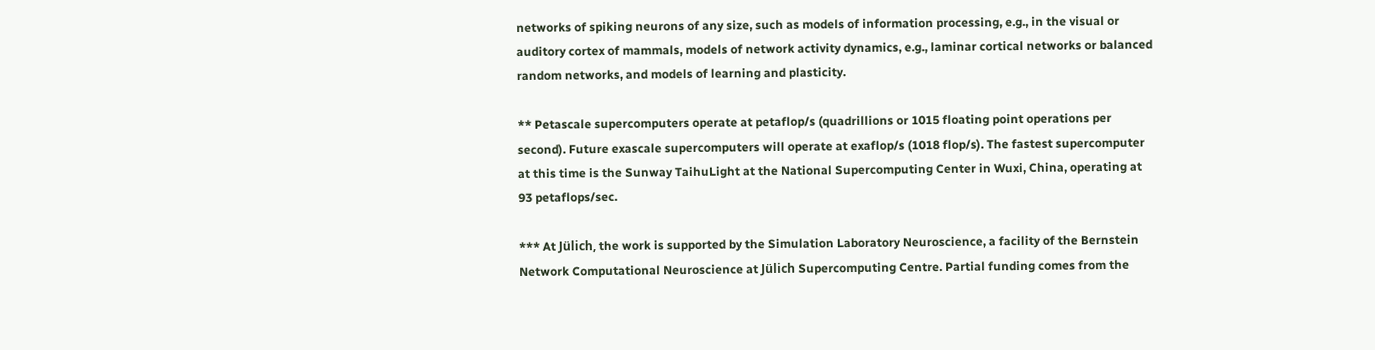networks of spiking neurons of any size, such as models of information processing, e.g., in the visual or auditory cortex of mammals, models of network activity dynamics, e.g., laminar cortical networks or balanced random networks, and models of learning and plasticity.

** Petascale supercomputers operate at petaflop/s (quadrillions or 1015 floating point operations per second). Future exascale supercomputers will operate at exaflop/s (1018 flop/s). The fastest supercomputer at this time is the Sunway TaihuLight at the National Supercomputing Center in Wuxi, China, operating at 93 petaflops/sec.

*** At Jülich, the work is supported by the Simulation Laboratory Neuroscience, a facility of the Bernstein Network Computational Neuroscience at Jülich Supercomputing Centre. Partial funding comes from the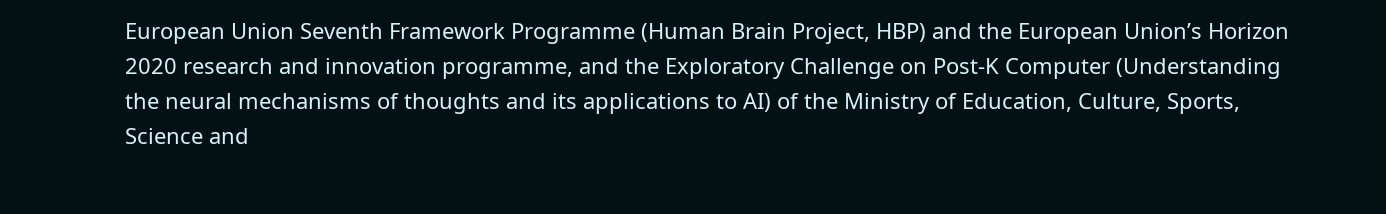European Union Seventh Framework Programme (Human Brain Project, HBP) and the European Union’s Horizon 2020 research and innovation programme, and the Exploratory Challenge on Post-K Computer (Understanding the neural mechanisms of thoughts and its applications to AI) of the Ministry of Education, Culture, Sports, Science and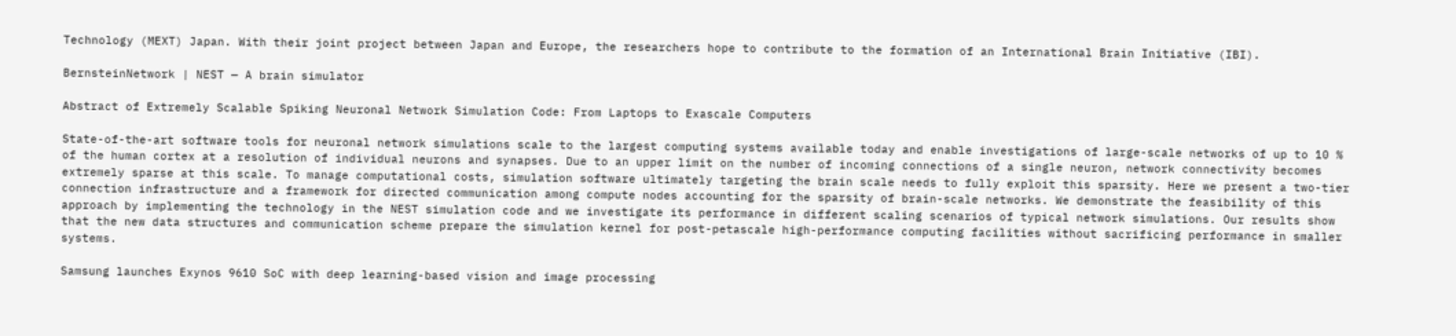Technology (MEXT) Japan. With their joint project between Japan and Europe, the researchers hope to contribute to the formation of an International Brain Initiative (IBI).

BernsteinNetwork | NEST — A brain simulator

Abstract of Extremely Scalable Spiking Neuronal Network Simulation Code: From Laptops to Exascale Computers

State-of-the-art software tools for neuronal network simulations scale to the largest computing systems available today and enable investigations of large-scale networks of up to 10 % of the human cortex at a resolution of individual neurons and synapses. Due to an upper limit on the number of incoming connections of a single neuron, network connectivity becomes extremely sparse at this scale. To manage computational costs, simulation software ultimately targeting the brain scale needs to fully exploit this sparsity. Here we present a two-tier connection infrastructure and a framework for directed communication among compute nodes accounting for the sparsity of brain-scale networks. We demonstrate the feasibility of this approach by implementing the technology in the NEST simulation code and we investigate its performance in different scaling scenarios of typical network simulations. Our results show that the new data structures and communication scheme prepare the simulation kernel for post-petascale high-performance computing facilities without sacrificing performance in smaller systems.

Samsung launches Exynos 9610 SoC with deep learning-based vision and image processing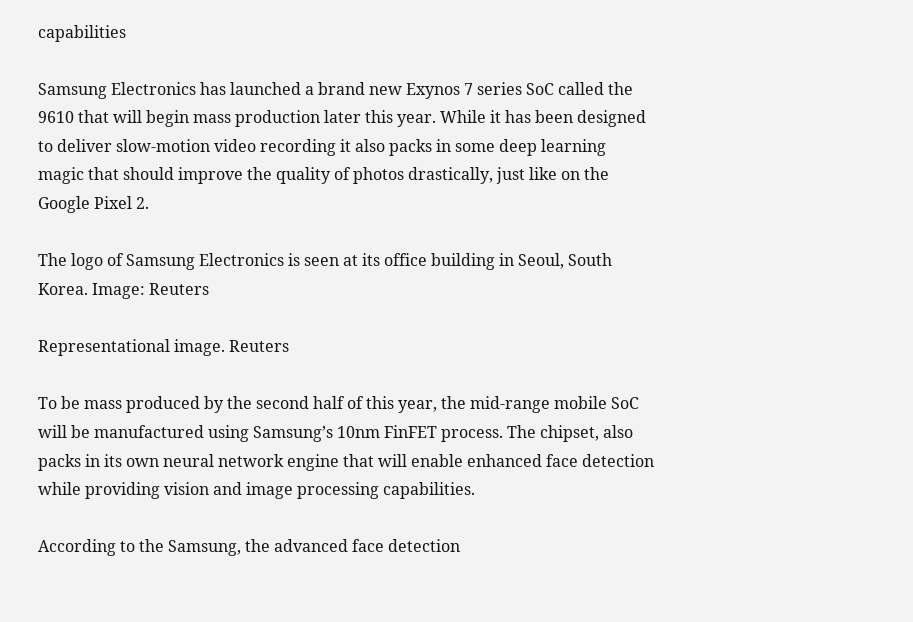capabilities

Samsung Electronics has launched a brand new Exynos 7 series SoC called the 9610 that will begin mass production later this year. While it has been designed to deliver slow-motion video recording it also packs in some deep learning magic that should improve the quality of photos drastically, just like on the Google Pixel 2.

The logo of Samsung Electronics is seen at its office building in Seoul, South Korea. Image: Reuters

Representational image. Reuters

To be mass produced by the second half of this year, the mid-range mobile SoC will be manufactured using Samsung’s 10nm FinFET process. The chipset, also packs in its own neural network engine that will enable enhanced face detection while providing vision and image processing capabilities.

According to the Samsung, the advanced face detection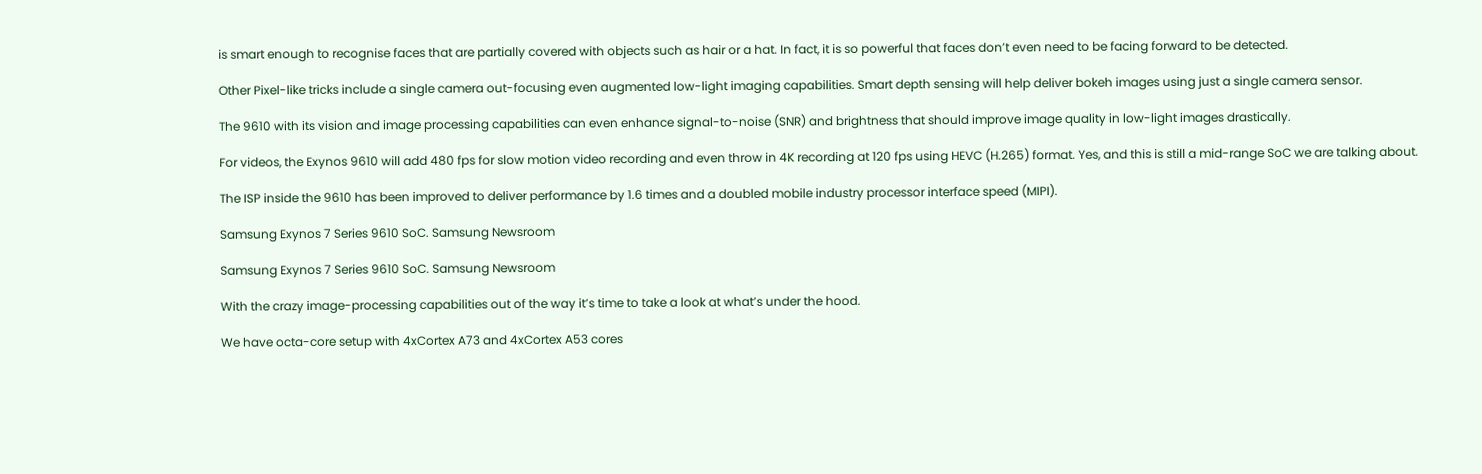is smart enough to recognise faces that are partially covered with objects such as hair or a hat. In fact, it is so powerful that faces don’t even need to be facing forward to be detected.

Other Pixel-like tricks include a single camera out-focusing even augmented low-light imaging capabilities. Smart depth sensing will help deliver bokeh images using just a single camera sensor.

The 9610 with its vision and image processing capabilities can even enhance signal-to-noise (SNR) and brightness that should improve image quality in low-light images drastically.

For videos, the Exynos 9610 will add 480 fps for slow motion video recording and even throw in 4K recording at 120 fps using HEVC (H.265) format. Yes, and this is still a mid-range SoC we are talking about.

The ISP inside the 9610 has been improved to deliver performance by 1.6 times and a doubled mobile industry processor interface speed (MIPI).

Samsung Exynos 7 Series 9610 SoC. Samsung Newsroom

Samsung Exynos 7 Series 9610 SoC. Samsung Newsroom

With the crazy image-processing capabilities out of the way it’s time to take a look at what’s under the hood.

We have octa-core setup with 4xCortex A73 and 4xCortex A53 cores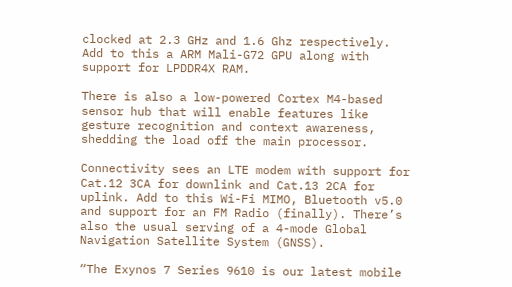clocked at 2.3 GHz and 1.6 Ghz respectively. Add to this a ARM Mali-G72 GPU along with support for LPDDR4X RAM.

There is also a low-powered Cortex M4-based sensor hub that will enable features like gesture recognition and context awareness, shedding the load off the main processor.

Connectivity sees an LTE modem with support for Cat.12 3CA for downlink and Cat.13 2CA for uplink. Add to this Wi-Fi MIMO, Bluetooth v5.0 and support for an FM Radio (finally). There’s also the usual serving of a 4-mode Global Navigation Satellite System (GNSS).

“The Exynos 7 Series 9610 is our latest mobile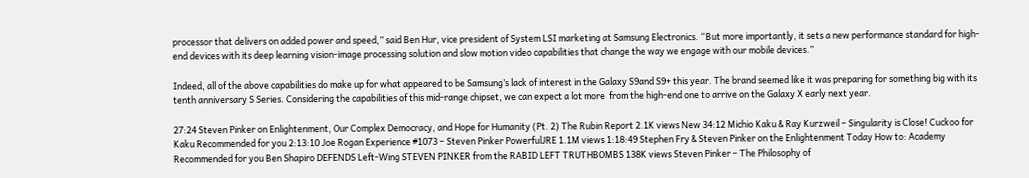processor that delivers on added power and speed,” said Ben Hur, vice president of System LSI marketing at Samsung Electronics. “But more importantly, it sets a new performance standard for high-end devices with its deep learning vision-image processing solution and slow motion video capabilities that change the way we engage with our mobile devices.”

Indeed, all of the above capabilities do make up for what appeared to be Samsung’s lack of interest in the Galaxy S9and S9+ this year. The brand seemed like it was preparing for something big with its tenth anniversary S Series. Considering the capabilities of this mid-range chipset, we can expect a lot more  from the high-end one to arrive on the Galaxy X early next year.

27:24 Steven Pinker on Enlightenment, Our Complex Democracy, and Hope for Humanity (Pt. 2) The Rubin Report 2.1K views New 34:12 Michio Kaku & Ray Kurzweil – Singularity is Close! Cuckoo for Kaku Recommended for you 2:13:10 Joe Rogan Experience #1073 – Steven Pinker PowerfulJRE 1.1M views 1:18:49 Stephen Fry & Steven Pinker on the Enlightenment Today How to: Academy Recommended for you Ben Shapiro DEFENDS Left-Wing STEVEN PINKER from the RABID LEFT TRUTHBOMBS 138K views Steven Pinker – The Philosophy of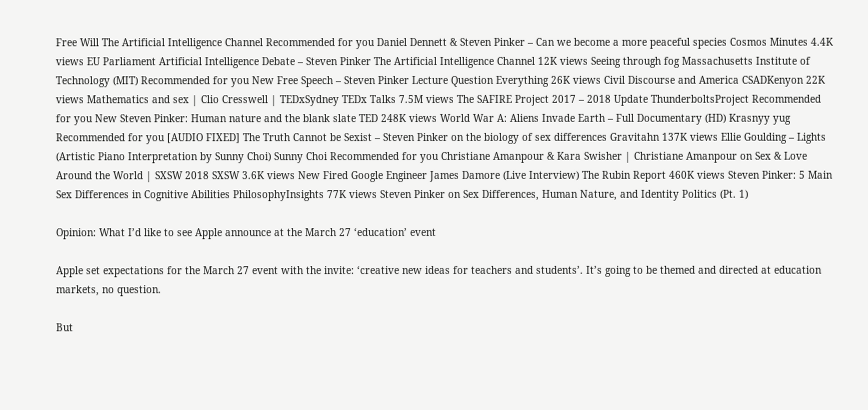Free Will The Artificial Intelligence Channel Recommended for you Daniel Dennett & Steven Pinker – Can we become a more peaceful species Cosmos Minutes 4.4K views EU Parliament Artificial Intelligence Debate – Steven Pinker The Artificial Intelligence Channel 12K views Seeing through fog Massachusetts Institute of Technology (MIT) Recommended for you New Free Speech – Steven Pinker Lecture Question Everything 26K views Civil Discourse and America CSADKenyon 22K views Mathematics and sex | Clio Cresswell | TEDxSydney TEDx Talks 7.5M views The SAFIRE Project 2017 – 2018 Update ThunderboltsProject Recommended for you New Steven Pinker: Human nature and the blank slate TED 248K views World War A: Aliens Invade Earth – Full Documentary (HD) Krasnyy yug Recommended for you [AUDIO FIXED] The Truth Cannot be Sexist – Steven Pinker on the biology of sex differences Gravitahn 137K views Ellie Goulding – Lights (Artistic Piano Interpretation by Sunny Choi) Sunny Choi Recommended for you Christiane Amanpour & Kara Swisher | Christiane Amanpour on Sex & Love Around the World | SXSW 2018 SXSW 3.6K views New Fired Google Engineer James Damore (Live Interview) The Rubin Report 460K views Steven Pinker: 5 Main Sex Differences in Cognitive Abilities PhilosophyInsights 77K views Steven Pinker on Sex Differences, Human Nature, and Identity Politics (Pt. 1)

Opinion: What I’d like to see Apple announce at the March 27 ‘education’ event

Apple set expectations for the March 27 event with the invite: ‘creative new ideas for teachers and students’. It’s going to be themed and directed at education markets, no question.

But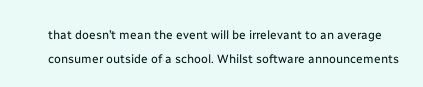that doesn’t mean the event will be irrelevant to an average consumer outside of a school. Whilst software announcements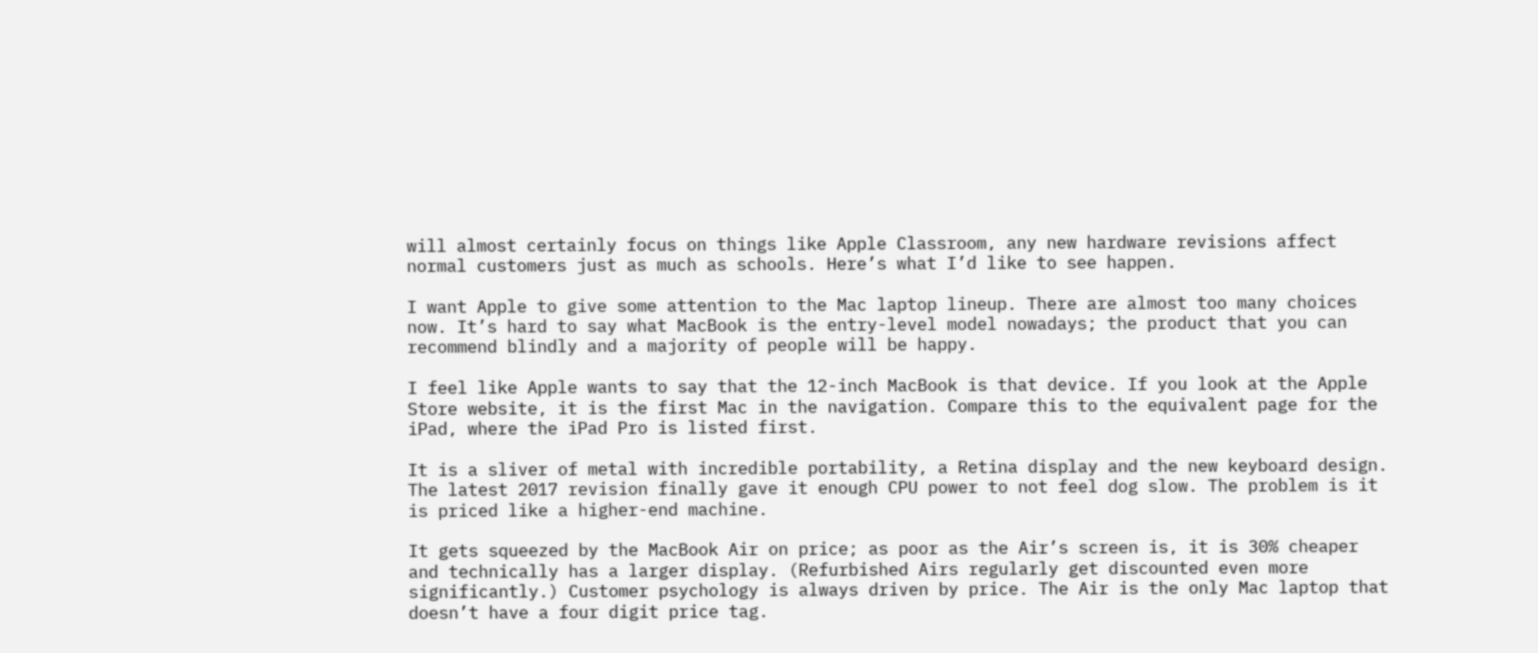will almost certainly focus on things like Apple Classroom, any new hardware revisions affect normal customers just as much as schools. Here’s what I’d like to see happen.

I want Apple to give some attention to the Mac laptop lineup. There are almost too many choices now. It’s hard to say what MacBook is the entry-level model nowadays; the product that you can recommend blindly and a majority of people will be happy.

I feel like Apple wants to say that the 12-inch MacBook is that device. If you look at the Apple Store website, it is the first Mac in the navigation. Compare this to the equivalent page for the iPad, where the iPad Pro is listed first.

It is a sliver of metal with incredible portability, a Retina display and the new keyboard design.  The latest 2017 revision finally gave it enough CPU power to not feel dog slow. The problem is it is priced like a higher-end machine.

It gets squeezed by the MacBook Air on price; as poor as the Air’s screen is, it is 30% cheaper and technically has a larger display. (Refurbished Airs regularly get discounted even more significantly.) Customer psychology is always driven by price. The Air is the only Mac laptop that doesn’t have a four digit price tag.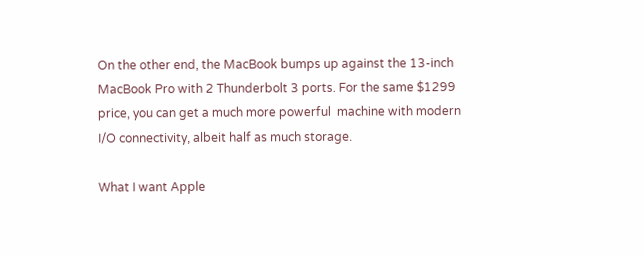On the other end, the MacBook bumps up against the 13-inch MacBook Pro with 2 Thunderbolt 3 ports. For the same $1299 price, you can get a much more powerful  machine with modern I/O connectivity, albeit half as much storage.

What I want Apple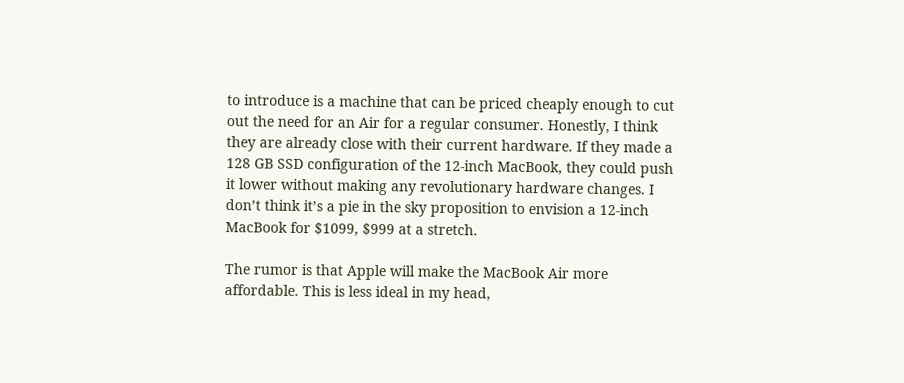to introduce is a machine that can be priced cheaply enough to cut out the need for an Air for a regular consumer. Honestly, I think they are already close with their current hardware. If they made a 128 GB SSD configuration of the 12-inch MacBook, they could push it lower without making any revolutionary hardware changes. I don’t think it’s a pie in the sky proposition to envision a 12-inch MacBook for $1099, $999 at a stretch.

The rumor is that Apple will make the MacBook Air more affordable. This is less ideal in my head,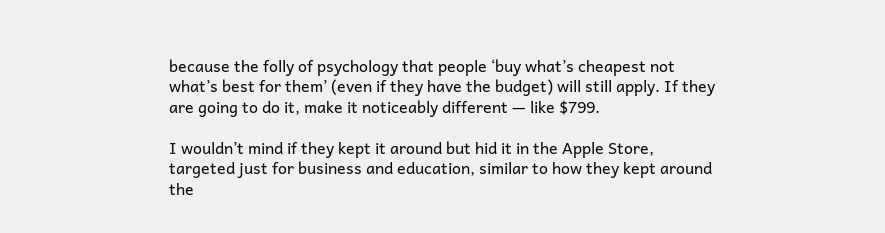because the folly of psychology that people ‘buy what’s cheapest not what’s best for them’ (even if they have the budget) will still apply. If they are going to do it, make it noticeably different — like $799.

I wouldn’t mind if they kept it around but hid it in the Apple Store, targeted just for business and education, similar to how they kept around the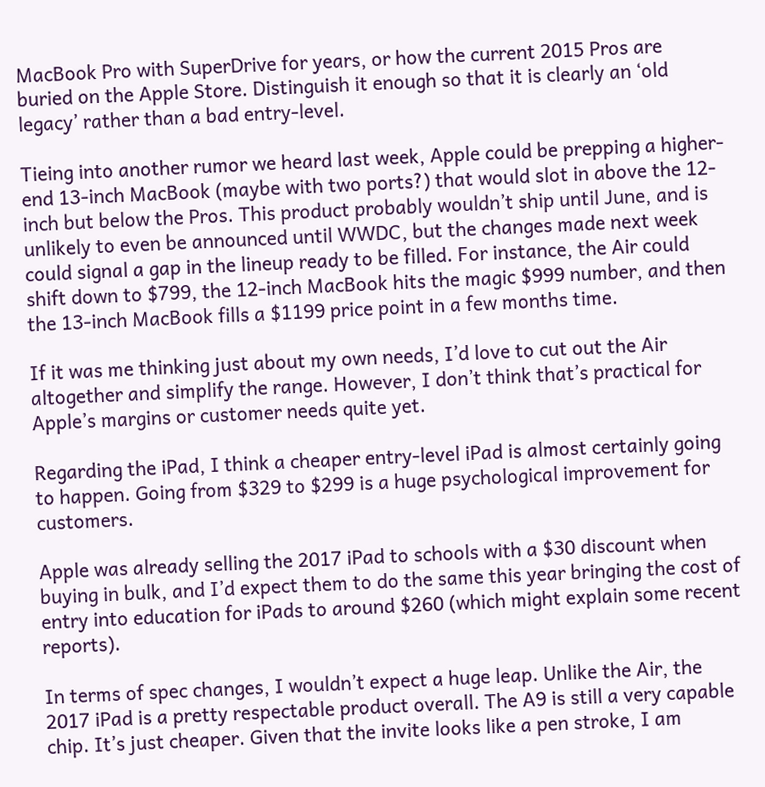MacBook Pro with SuperDrive for years, or how the current 2015 Pros are buried on the Apple Store. Distinguish it enough so that it is clearly an ‘old legacy’ rather than a bad entry-level.

Tieing into another rumor we heard last week, Apple could be prepping a higher-end 13-inch MacBook (maybe with two ports?) that would slot in above the 12-inch but below the Pros. This product probably wouldn’t ship until June, and is unlikely to even be announced until WWDC, but the changes made next week could signal a gap in the lineup ready to be filled. For instance, the Air could shift down to $799, the 12-inch MacBook hits the magic $999 number, and then the 13-inch MacBook fills a $1199 price point in a few months time.

If it was me thinking just about my own needs, I’d love to cut out the Air altogether and simplify the range. However, I don’t think that’s practical for Apple’s margins or customer needs quite yet.

Regarding the iPad, I think a cheaper entry-level iPad is almost certainly going to happen. Going from $329 to $299 is a huge psychological improvement for customers.

Apple was already selling the 2017 iPad to schools with a $30 discount when buying in bulk, and I’d expect them to do the same this year bringing the cost of entry into education for iPads to around $260 (which might explain some recent reports).

In terms of spec changes, I wouldn’t expect a huge leap. Unlike the Air, the 2017 iPad is a pretty respectable product overall. The A9 is still a very capable chip. It’s just cheaper. Given that the invite looks like a pen stroke, I am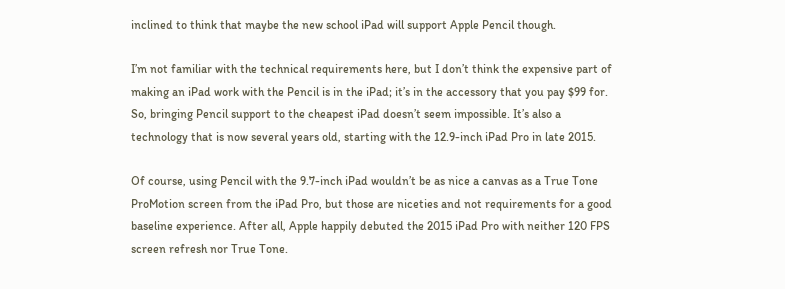inclined to think that maybe the new school iPad will support Apple Pencil though.

I’m not familiar with the technical requirements here, but I don’t think the expensive part of making an iPad work with the Pencil is in the iPad; it’s in the accessory that you pay $99 for. So, bringing Pencil support to the cheapest iPad doesn’t seem impossible. It’s also a technology that is now several years old, starting with the 12.9-inch iPad Pro in late 2015.

Of course, using Pencil with the 9.7-inch iPad wouldn’t be as nice a canvas as a True Tone ProMotion screen from the iPad Pro, but those are niceties and not requirements for a good baseline experience. After all, Apple happily debuted the 2015 iPad Pro with neither 120 FPS screen refresh nor True Tone.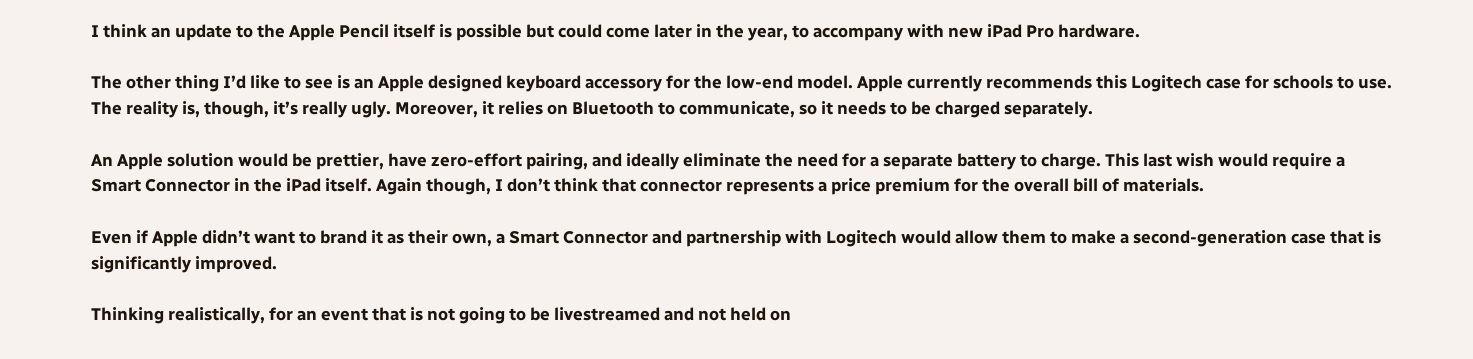I think an update to the Apple Pencil itself is possible but could come later in the year, to accompany with new iPad Pro hardware.

The other thing I’d like to see is an Apple designed keyboard accessory for the low-end model. Apple currently recommends this Logitech case for schools to use.  The reality is, though, it’s really ugly. Moreover, it relies on Bluetooth to communicate, so it needs to be charged separately.

An Apple solution would be prettier, have zero-effort pairing, and ideally eliminate the need for a separate battery to charge. This last wish would require a Smart Connector in the iPad itself. Again though, I don’t think that connector represents a price premium for the overall bill of materials.

Even if Apple didn’t want to brand it as their own, a Smart Connector and partnership with Logitech would allow them to make a second-generation case that is significantly improved.

Thinking realistically, for an event that is not going to be livestreamed and not held on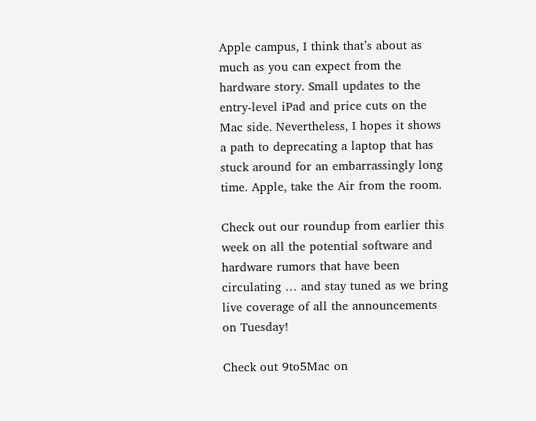Apple campus, I think that’s about as much as you can expect from the hardware story. Small updates to the entry-level iPad and price cuts on the Mac side. Nevertheless, I hopes it shows a path to deprecating a laptop that has stuck around for an embarrassingly long time. Apple, take the Air from the room.

Check out our roundup from earlier this week on all the potential software and hardware rumors that have been circulating … and stay tuned as we bring live coverage of all the announcements on Tuesday!

Check out 9to5Mac on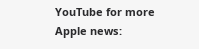YouTube for more Apple news: